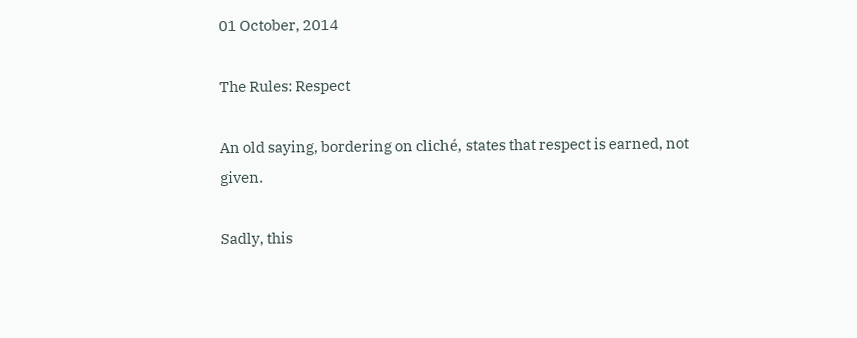01 October, 2014

The Rules: Respect

An old saying, bordering on cliché, states that respect is earned, not given.

Sadly, this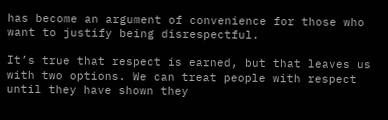has become an argument of convenience for those who want to justify being disrespectful.

It’s true that respect is earned, but that leaves us with two options. We can treat people with respect until they have shown they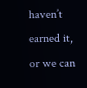haven’t earned it, or we can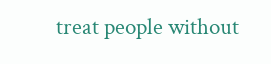treat people without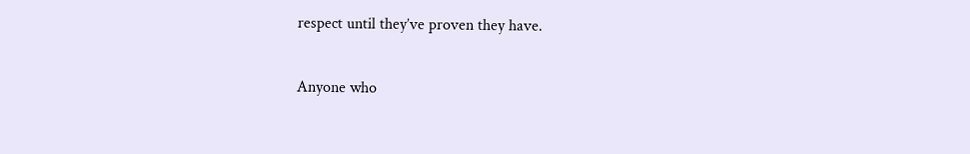respect until they’ve proven they have.

Anyone who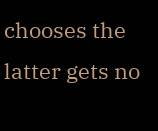chooses the latter gets no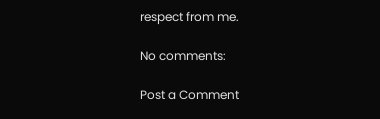respect from me.

No comments:

Post a Comment